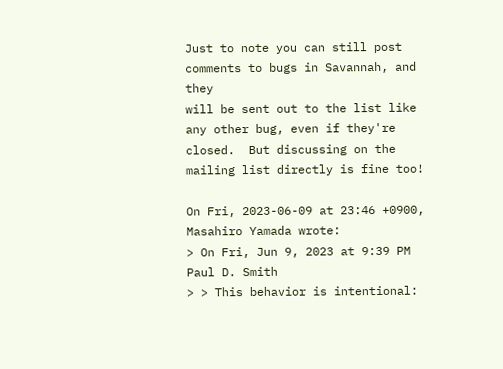Just to note you can still post comments to bugs in Savannah, and they
will be sent out to the list like any other bug, even if they're
closed.  But discussing on the mailing list directly is fine too!

On Fri, 2023-06-09 at 23:46 +0900, Masahiro Yamada wrote:
> On Fri, Jun 9, 2023 at 9:39 PM Paul D. Smith
> > This behavior is intentional: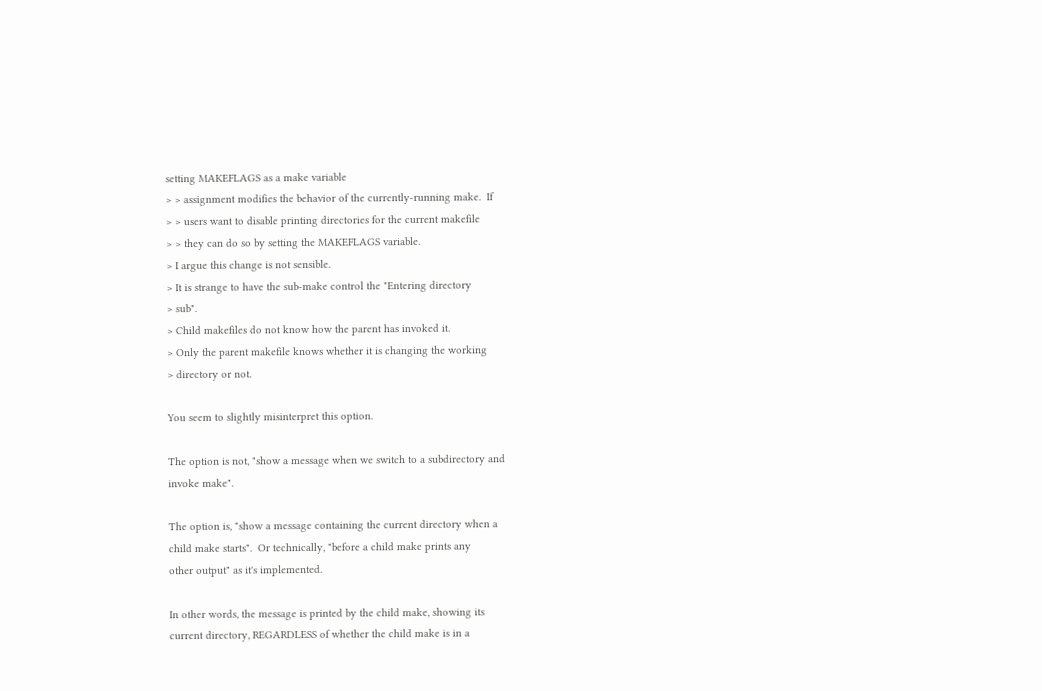setting MAKEFLAGS as a make variable
> > assignment modifies the behavior of the currently-running make.  If
> > users want to disable printing directories for the current makefile
> > they can do so by setting the MAKEFLAGS variable.
> I argue this change is not sensible.
> It is strange to have the sub-make control the "Entering directory
> sub".
> Child makefiles do not know how the parent has invoked it.
> Only the parent makefile knows whether it is changing the working
> directory or not.

You seem to slightly misinterpret this option.

The option is not, "show a message when we switch to a subdirectory and
invoke make".

The option is, "show a message containing the current directory when a
child make starts".  Or technically, "before a child make prints any
other output" as it's implemented.

In other words, the message is printed by the child make, showing its
current directory, REGARDLESS of whether the child make is in a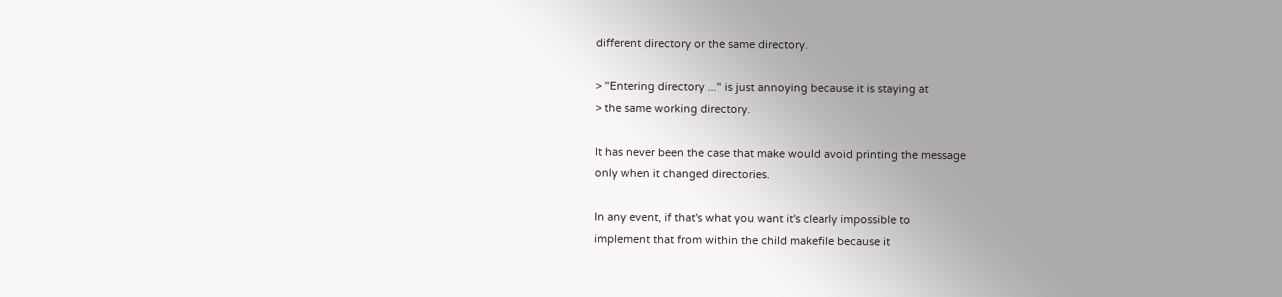different directory or the same directory.

> "Entering directory ..." is just annoying because it is staying at
> the same working directory.

It has never been the case that make would avoid printing the message
only when it changed directories.

In any event, if that's what you want it's clearly impossible to
implement that from within the child makefile because it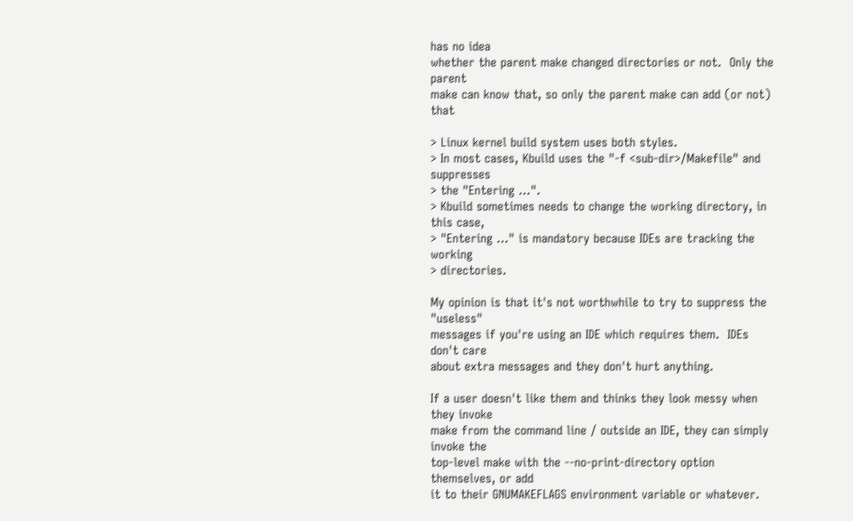has no idea
whether the parent make changed directories or not.  Only the parent
make can know that, so only the parent make can add (or not) that

> Linux kernel build system uses both styles.
> In most cases, Kbuild uses the "-f <sub-dir>/Makefile" and suppresses
> the "Entering ...".
> Kbuild sometimes needs to change the working directory, in this case,
> "Entering ..." is mandatory because IDEs are tracking the working
> directories.

My opinion is that it's not worthwhile to try to suppress the "useless"
messages if you're using an IDE which requires them.  IDEs don't care
about extra messages and they don't hurt anything.

If a user doesn't like them and thinks they look messy when they invoke
make from the command line / outside an IDE, they can simply invoke the
top-level make with the --no-print-directory option themselves, or add
it to their GNUMAKEFLAGS environment variable or whatever.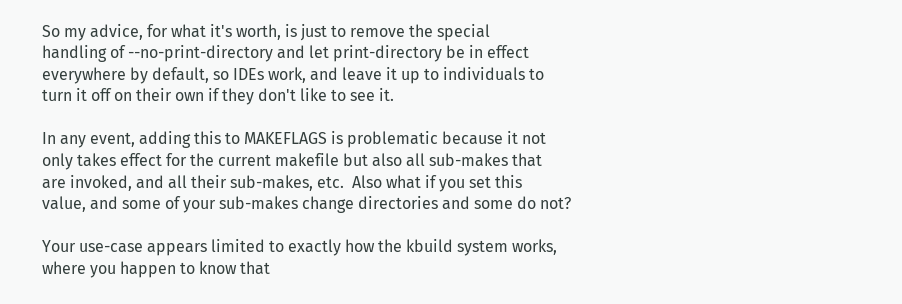So my advice, for what it's worth, is just to remove the special
handling of --no-print-directory and let print-directory be in effect
everywhere by default, so IDEs work, and leave it up to individuals to
turn it off on their own if they don't like to see it.

In any event, adding this to MAKEFLAGS is problematic because it not
only takes effect for the current makefile but also all sub-makes that
are invoked, and all their sub-makes, etc.  Also what if you set this
value, and some of your sub-makes change directories and some do not?

Your use-case appears limited to exactly how the kbuild system works,
where you happen to know that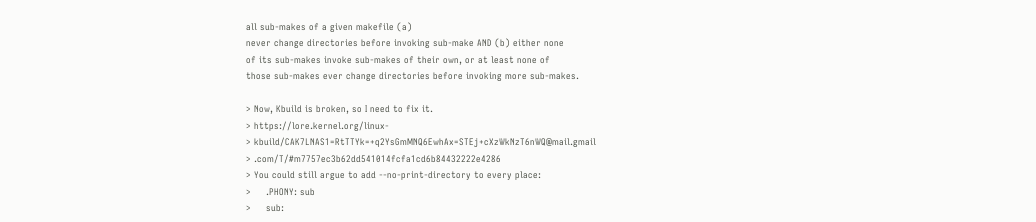all sub-makes of a given makefile (a)
never change directories before invoking sub-make AND (b) either none
of its sub-makes invoke sub-makes of their own, or at least none of
those sub-makes ever change directories before invoking more sub-makes.

> Now, Kbuild is broken, so I need to fix it.
> https://lore.kernel.org/linux-
> kbuild/CAK7LNAS1=RtTTYk=+q2YsGmMNQ6EwhAx=STEj+cXzWkNzT6nWQ@mail.gmail
> .com/T/#m7757ec3b62dd541014fcfa1cd6b84432222e4286
> You could still argue to add --no-print-directory to every place:
>     .PHONY: sub
>     sub: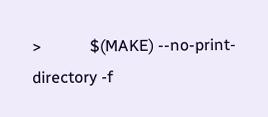>            $(MAKE) --no-print-directory -f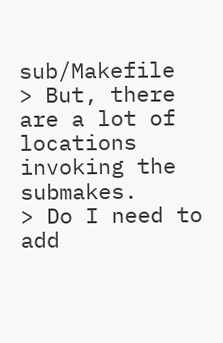sub/Makefile
> But, there are a lot of locations invoking the submakes.
> Do I need to add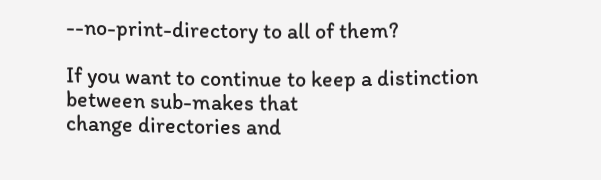--no-print-directory to all of them?

If you want to continue to keep a distinction between sub-makes that
change directories and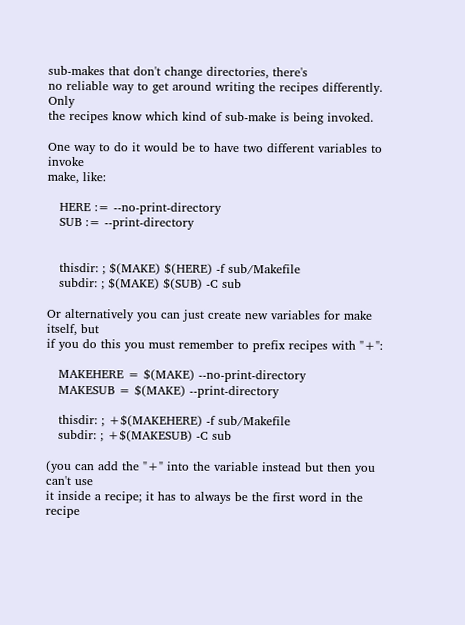sub-makes that don't change directories, there's
no reliable way to get around writing the recipes differently.  Only
the recipes know which kind of sub-make is being invoked.

One way to do it would be to have two different variables to invoke
make, like:

   HERE := --no-print-directory
   SUB := --print-directory


   thisdir: ; $(MAKE) $(HERE) -f sub/Makefile
   subdir: ; $(MAKE) $(SUB) -C sub

Or alternatively you can just create new variables for make itself, but
if you do this you must remember to prefix recipes with "+":

   MAKEHERE = $(MAKE) --no-print-directory
   MAKESUB = $(MAKE) --print-directory

   thisdir: ; +$(MAKEHERE) -f sub/Makefile
   subdir: ; +$(MAKESUB) -C sub

(you can add the "+" into the variable instead but then you can't use
it inside a recipe; it has to always be the first word in the recipe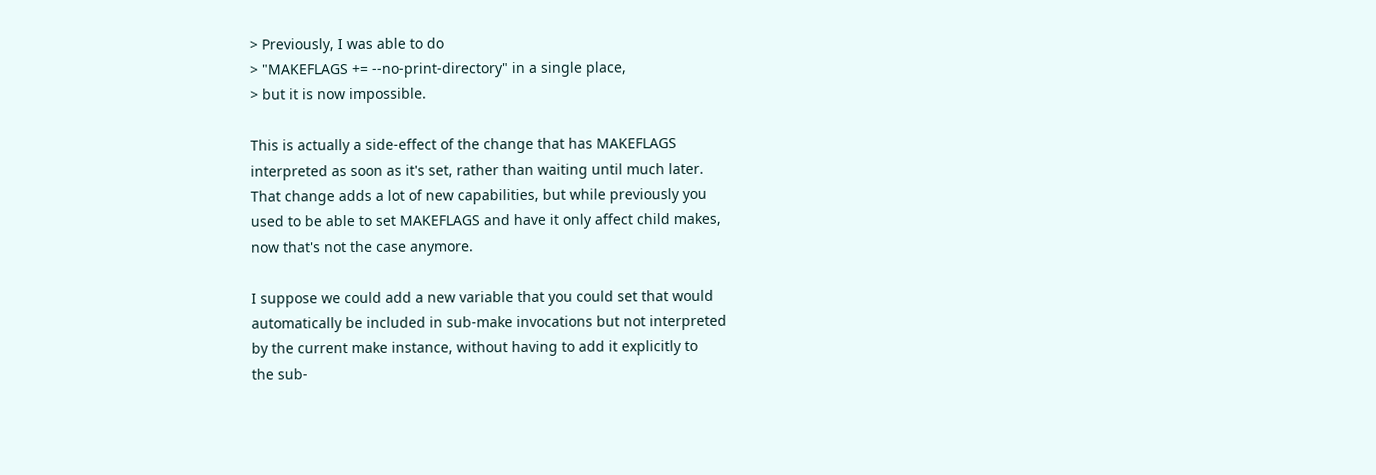> Previously, I was able to do
> "MAKEFLAGS += --no-print-directory" in a single place,
> but it is now impossible.

This is actually a side-effect of the change that has MAKEFLAGS
interpreted as soon as it's set, rather than waiting until much later.
That change adds a lot of new capabilities, but while previously you
used to be able to set MAKEFLAGS and have it only affect child makes,
now that's not the case anymore.

I suppose we could add a new variable that you could set that would
automatically be included in sub-make invocations but not interpreted
by the current make instance, without having to add it explicitly to
the sub-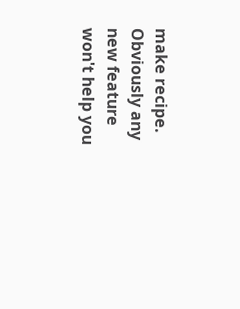make recipe.  Obviously any new feature won't help you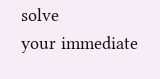solve
your immediate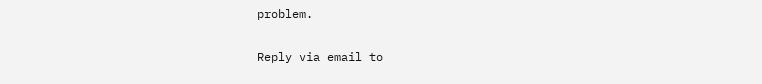problem.

Reply via email to